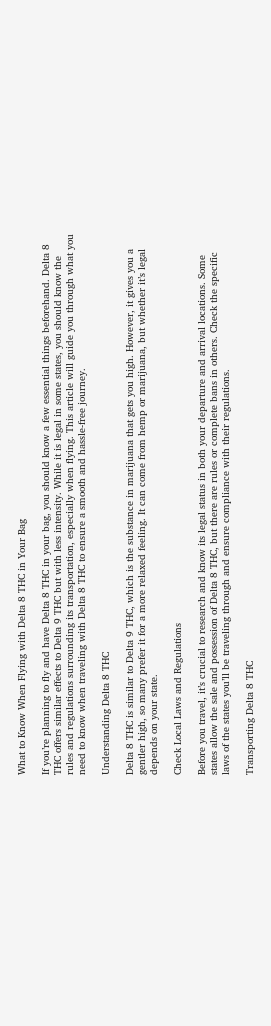What to Know When Flying with Delta 8 THC in Your Bag

If you’re planning to fly and have Delta 8 THC in your bag, you should know a few essential things beforehand. Delta 8 THC offers similar effects to Delta 9 THC but with less intensity. While it is legal in some states, you should know the rules and regulations surrounding its transportation, especially when flying. This article will guide you through what you need to know when traveling with Delta 8 THC to ensure a smooth and hassle-free journey.

Understanding Delta 8 THC

Delta 8 THC is similar to Delta 9 THC, which is the substance in marijuana that gets you high. However, it gives you a gentler high, so many prefer it for a more relaxed feeling. It can come from hemp or marijuana, but whether it’s legal depends on your state.

Check Local Laws and Regulations

Before you travel, it’s crucial to research and know its legal status in both your departure and arrival locations. Some states allow the sale and possession of Delta 8 THC, but there are rules or complete bans in others. Check the specific laws of the states you’ll be traveling through and ensure compliance with their regulations.

Transporting Delta 8 THC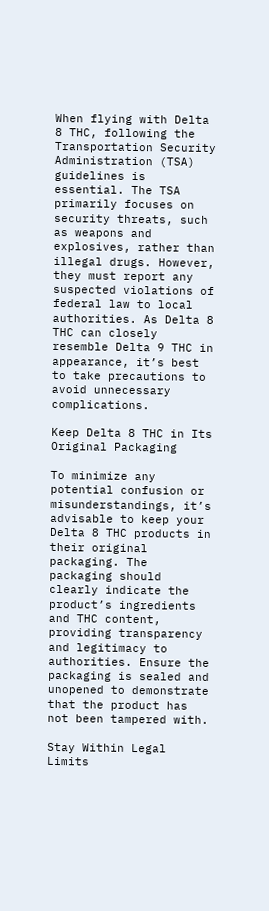When flying with Delta 8 THC, following the Transportation Security Administration (TSA) guidelines is essential. The TSA primarily focuses on security threats, such as weapons and explosives, rather than illegal drugs. However, they must report any suspected violations of federal law to local authorities. As Delta 8 THC can closely resemble Delta 9 THC in appearance, it’s best to take precautions to avoid unnecessary complications.

Keep Delta 8 THC in Its Original Packaging

To minimize any potential confusion or misunderstandings, it’s advisable to keep your Delta 8 THC products in their original packaging. The packaging should clearly indicate the product’s ingredients and THC content, providing transparency and legitimacy to authorities. Ensure the packaging is sealed and unopened to demonstrate that the product has not been tampered with.

Stay Within Legal Limits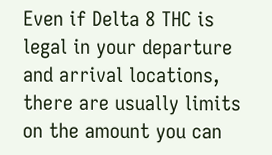Even if Delta 8 THC is legal in your departure and arrival locations, there are usually limits on the amount you can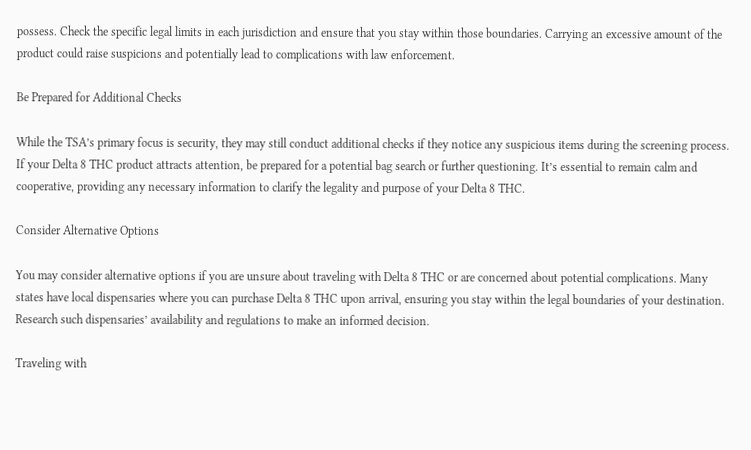possess. Check the specific legal limits in each jurisdiction and ensure that you stay within those boundaries. Carrying an excessive amount of the product could raise suspicions and potentially lead to complications with law enforcement.

Be Prepared for Additional Checks

While the TSA’s primary focus is security, they may still conduct additional checks if they notice any suspicious items during the screening process. If your Delta 8 THC product attracts attention, be prepared for a potential bag search or further questioning. It’s essential to remain calm and cooperative, providing any necessary information to clarify the legality and purpose of your Delta 8 THC.

Consider Alternative Options

You may consider alternative options if you are unsure about traveling with Delta 8 THC or are concerned about potential complications. Many states have local dispensaries where you can purchase Delta 8 THC upon arrival, ensuring you stay within the legal boundaries of your destination. Research such dispensaries’ availability and regulations to make an informed decision.

Traveling with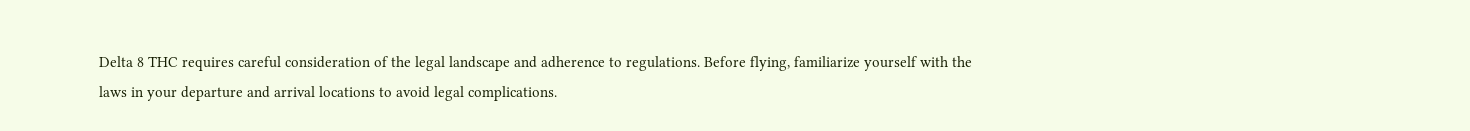Delta 8 THC requires careful consideration of the legal landscape and adherence to regulations. Before flying, familiarize yourself with the laws in your departure and arrival locations to avoid legal complications.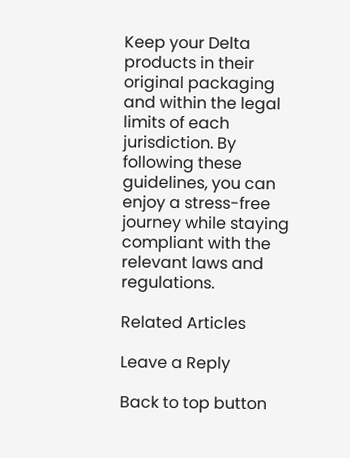Keep your Delta products in their original packaging and within the legal limits of each jurisdiction. By following these guidelines, you can enjoy a stress-free journey while staying compliant with the relevant laws and regulations.

Related Articles

Leave a Reply

Back to top button